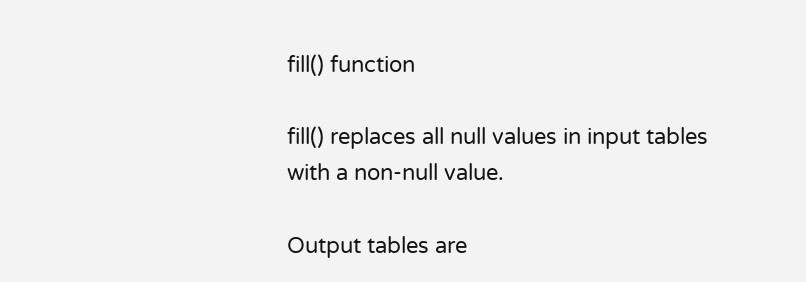fill() function

fill() replaces all null values in input tables with a non-null value.

Output tables are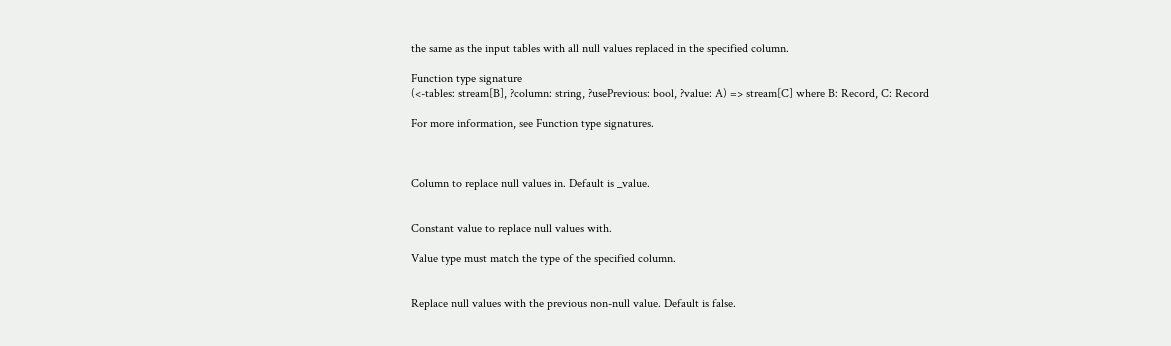the same as the input tables with all null values replaced in the specified column.

Function type signature
(<-tables: stream[B], ?column: string, ?usePrevious: bool, ?value: A) => stream[C] where B: Record, C: Record

For more information, see Function type signatures.



Column to replace null values in. Default is _value.


Constant value to replace null values with.

Value type must match the type of the specified column.


Replace null values with the previous non-null value. Default is false.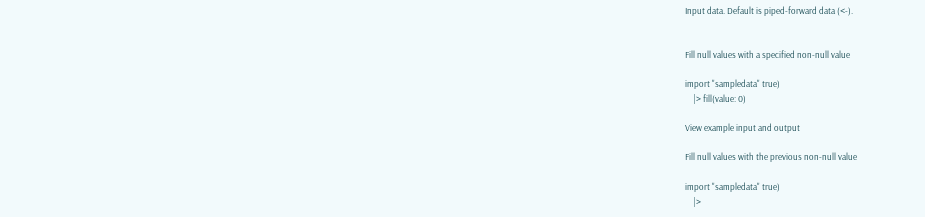Input data. Default is piped-forward data (<-).


Fill null values with a specified non-null value

import "sampledata" true)
    |> fill(value: 0)

View example input and output

Fill null values with the previous non-null value

import "sampledata" true)
    |>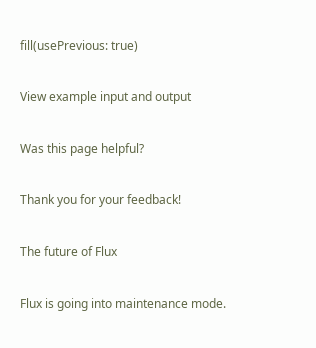fill(usePrevious: true)

View example input and output

Was this page helpful?

Thank you for your feedback!

The future of Flux

Flux is going into maintenance mode.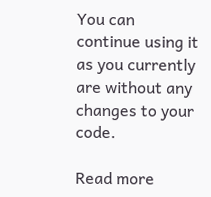You can continue using it as you currently are without any changes to your code.

Read more